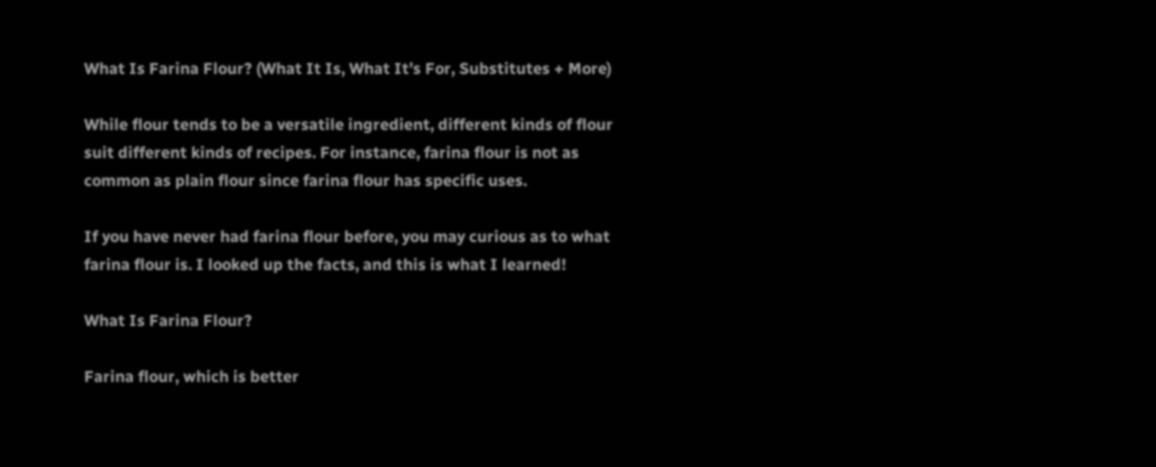What Is Farina Flour? (What It Is, What It’s For, Substitutes + More)

While flour tends to be a versatile ingredient, different kinds of flour suit different kinds of recipes. For instance, farina flour is not as common as plain flour since farina flour has specific uses.

If you have never had farina flour before, you may curious as to what farina flour is. I looked up the facts, and this is what I learned!

What Is Farina Flour?

Farina flour, which is better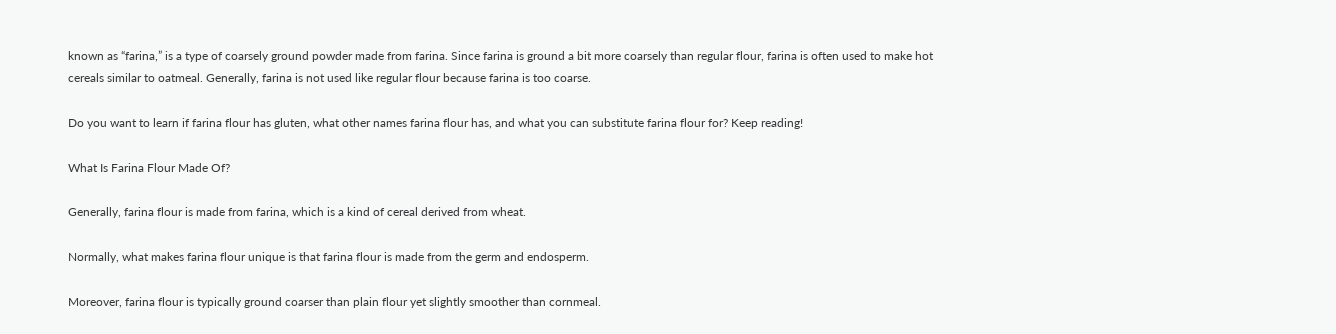known as “farina,” is a type of coarsely ground powder made from farina. Since farina is ground a bit more coarsely than regular flour, farina is often used to make hot cereals similar to oatmeal. Generally, farina is not used like regular flour because farina is too coarse.

Do you want to learn if farina flour has gluten, what other names farina flour has, and what you can substitute farina flour for? Keep reading!

What Is Farina Flour Made Of?

Generally, farina flour is made from farina, which is a kind of cereal derived from wheat.

Normally, what makes farina flour unique is that farina flour is made from the germ and endosperm.

Moreover, farina flour is typically ground coarser than plain flour yet slightly smoother than cornmeal.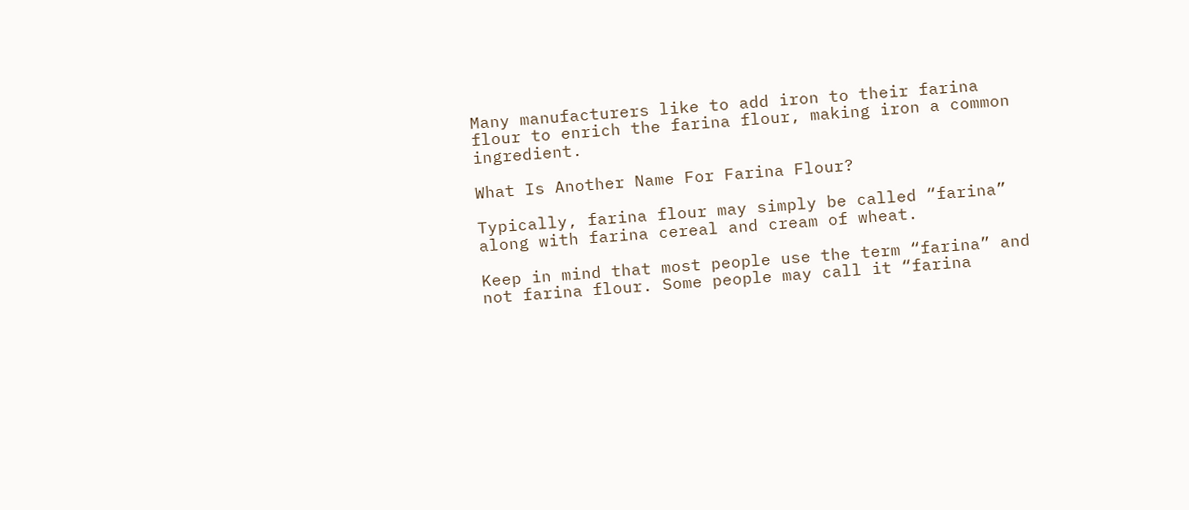Many manufacturers like to add iron to their farina flour to enrich the farina flour, making iron a common ingredient.

What Is Another Name For Farina Flour?

Typically, farina flour may simply be called “farina” along with farina cereal and cream of wheat.

Keep in mind that most people use the term “farina” and not farina flour. Some people may call it “farina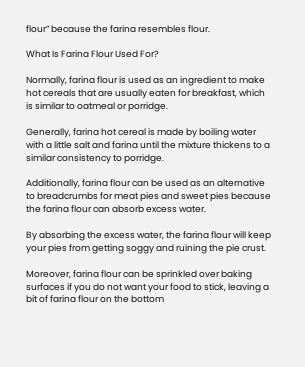flour” because the farina resembles flour.

What Is Farina Flour Used For?

Normally, farina flour is used as an ingredient to make hot cereals that are usually eaten for breakfast, which is similar to oatmeal or porridge.

Generally, farina hot cereal is made by boiling water with a little salt and farina until the mixture thickens to a similar consistency to porridge.

Additionally, farina flour can be used as an alternative to breadcrumbs for meat pies and sweet pies because the farina flour can absorb excess water.

By absorbing the excess water, the farina flour will keep your pies from getting soggy and ruining the pie crust.

Moreover, farina flour can be sprinkled over baking surfaces if you do not want your food to stick, leaving a bit of farina flour on the bottom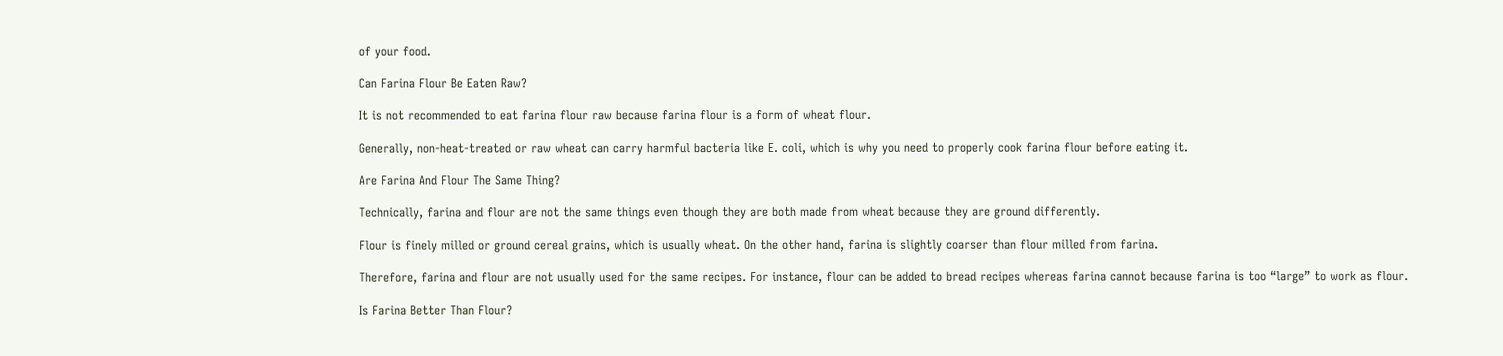of your food.

Can Farina Flour Be Eaten Raw?

It is not recommended to eat farina flour raw because farina flour is a form of wheat flour.

Generally, non-heat-treated or raw wheat can carry harmful bacteria like E. coli, which is why you need to properly cook farina flour before eating it.

Are Farina And Flour The Same Thing?

Technically, farina and flour are not the same things even though they are both made from wheat because they are ground differently.

Flour is finely milled or ground cereal grains, which is usually wheat. On the other hand, farina is slightly coarser than flour milled from farina.

Therefore, farina and flour are not usually used for the same recipes. For instance, flour can be added to bread recipes whereas farina cannot because farina is too “large” to work as flour.

Is Farina Better Than Flour?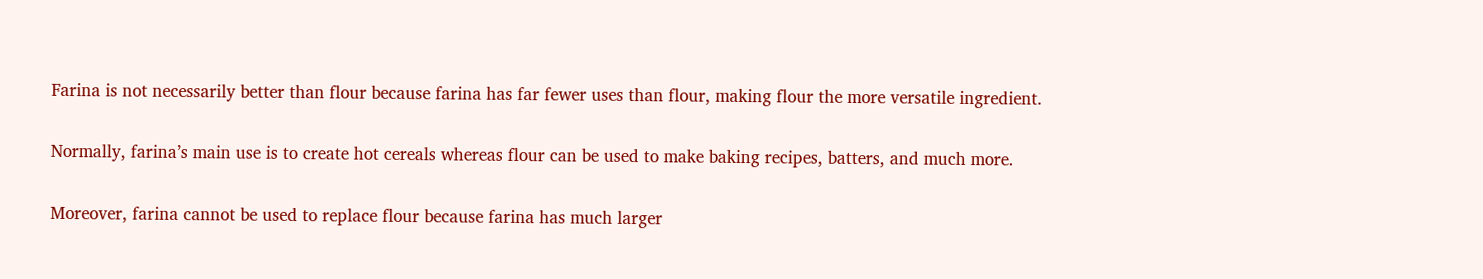Farina is not necessarily better than flour because farina has far fewer uses than flour, making flour the more versatile ingredient.

Normally, farina’s main use is to create hot cereals whereas flour can be used to make baking recipes, batters, and much more.

Moreover, farina cannot be used to replace flour because farina has much larger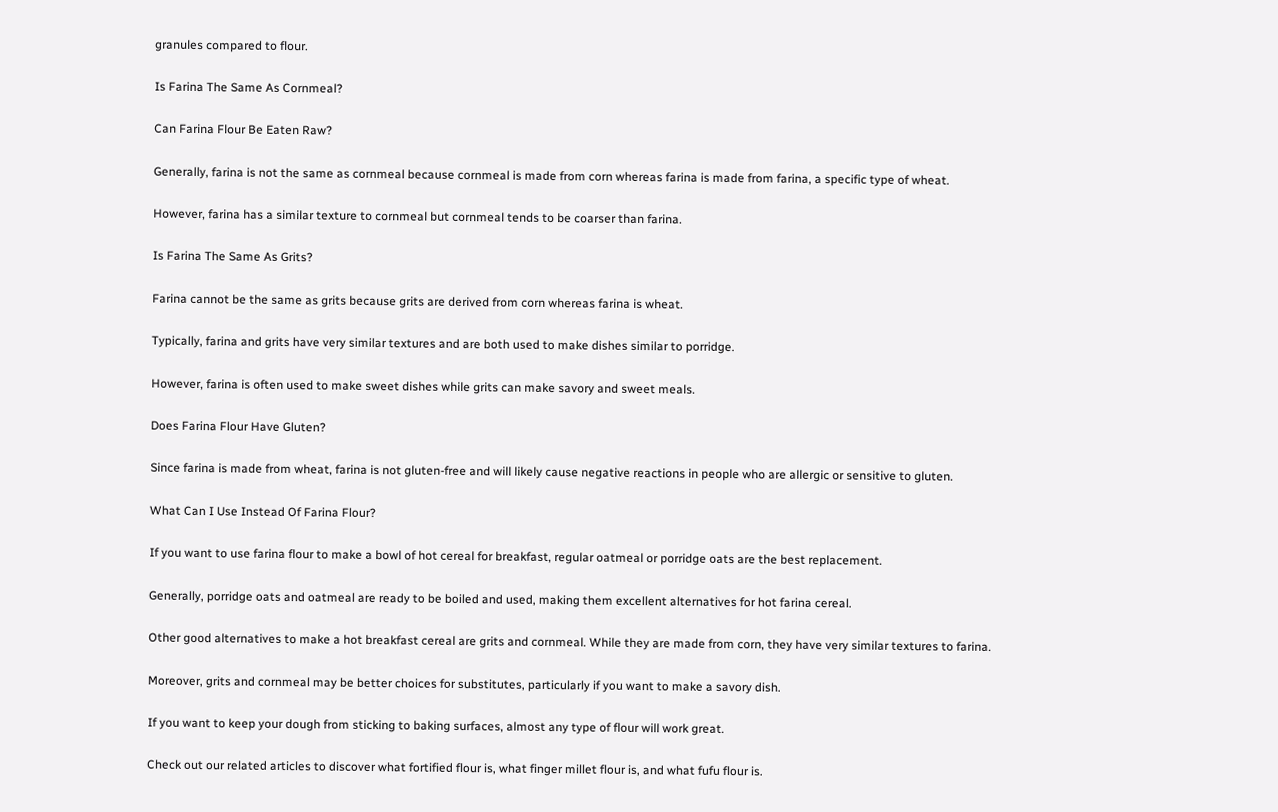granules compared to flour.

Is Farina The Same As Cornmeal?

Can Farina Flour Be Eaten Raw?

Generally, farina is not the same as cornmeal because cornmeal is made from corn whereas farina is made from farina, a specific type of wheat.

However, farina has a similar texture to cornmeal but cornmeal tends to be coarser than farina.

Is Farina The Same As Grits?

Farina cannot be the same as grits because grits are derived from corn whereas farina is wheat.

Typically, farina and grits have very similar textures and are both used to make dishes similar to porridge.

However, farina is often used to make sweet dishes while grits can make savory and sweet meals.

Does Farina Flour Have Gluten?

Since farina is made from wheat, farina is not gluten-free and will likely cause negative reactions in people who are allergic or sensitive to gluten.

What Can I Use Instead Of Farina Flour?

If you want to use farina flour to make a bowl of hot cereal for breakfast, regular oatmeal or porridge oats are the best replacement.

Generally, porridge oats and oatmeal are ready to be boiled and used, making them excellent alternatives for hot farina cereal.

Other good alternatives to make a hot breakfast cereal are grits and cornmeal. While they are made from corn, they have very similar textures to farina.

Moreover, grits and cornmeal may be better choices for substitutes, particularly if you want to make a savory dish.

If you want to keep your dough from sticking to baking surfaces, almost any type of flour will work great.

Check out our related articles to discover what fortified flour is, what finger millet flour is, and what fufu flour is.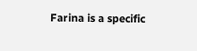Farina is a specific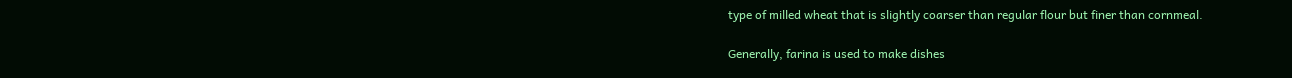type of milled wheat that is slightly coarser than regular flour but finer than cornmeal.

Generally, farina is used to make dishes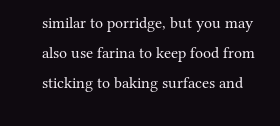similar to porridge, but you may also use farina to keep food from sticking to baking surfaces and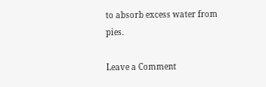to absorb excess water from pies.

Leave a Comment